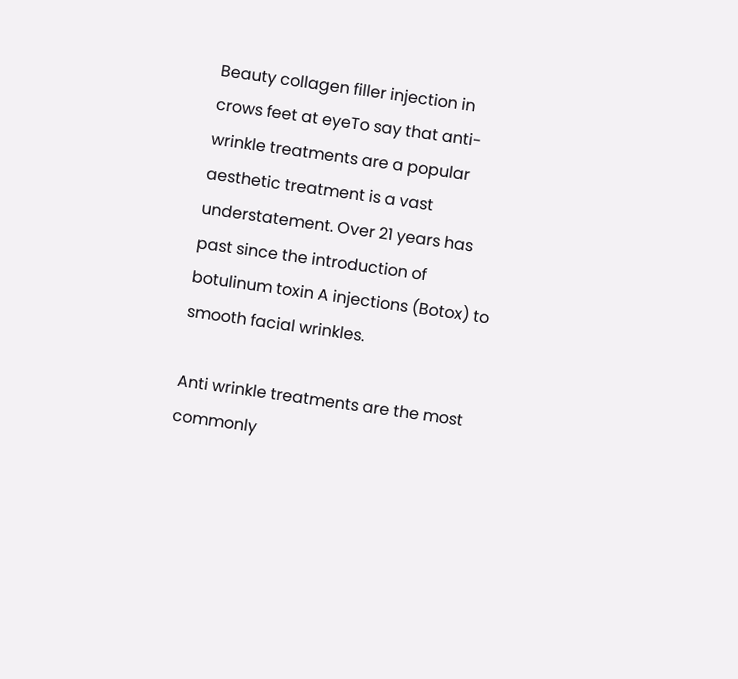Beauty collagen filler injection in crows feet at eyeTo say that anti-wrinkle treatments are a popular aesthetic treatment is a vast understatement. Over 21 years has past since the introduction of botulinum toxin A injections (Botox) to smooth facial wrinkles.

Anti wrinkle treatments are the most commonly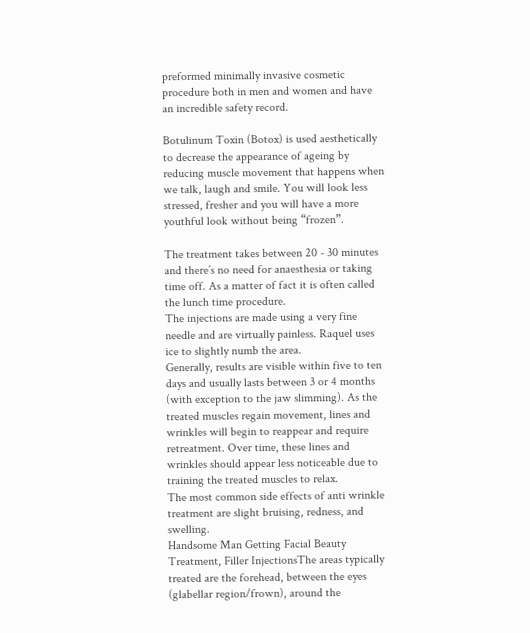preformed minimally invasive cosmetic procedure both in men and women and have an incredible safety record.

Botulinum Toxin (Botox) is used aesthetically to decrease the appearance of ageing by reducing muscle movement that happens when we talk, laugh and smile. You will look less stressed, fresher and you will have a more youthful look without being “frozen”.

The treatment takes between 20 - 30 minutes and there’s no need for anaesthesia or taking time off. As a matter of fact it is often called the lunch time procedure.
The injections are made using a very fine needle and are virtually painless. Raquel uses ice to slightly numb the area.
Generally, results are visible within five to ten days and usually lasts between 3 or 4 months (with exception to the jaw slimming). As the treated muscles regain movement, lines and wrinkles will begin to reappear and require retreatment. Over time, these lines and wrinkles should appear less noticeable due to training the treated muscles to relax.
The most common side effects of anti wrinkle treatment are slight bruising, redness, and swelling.
Handsome Man Getting Facial Beauty Treatment, Filler InjectionsThe areas typically treated are the forehead, between the eyes (glabellar region/frown), around the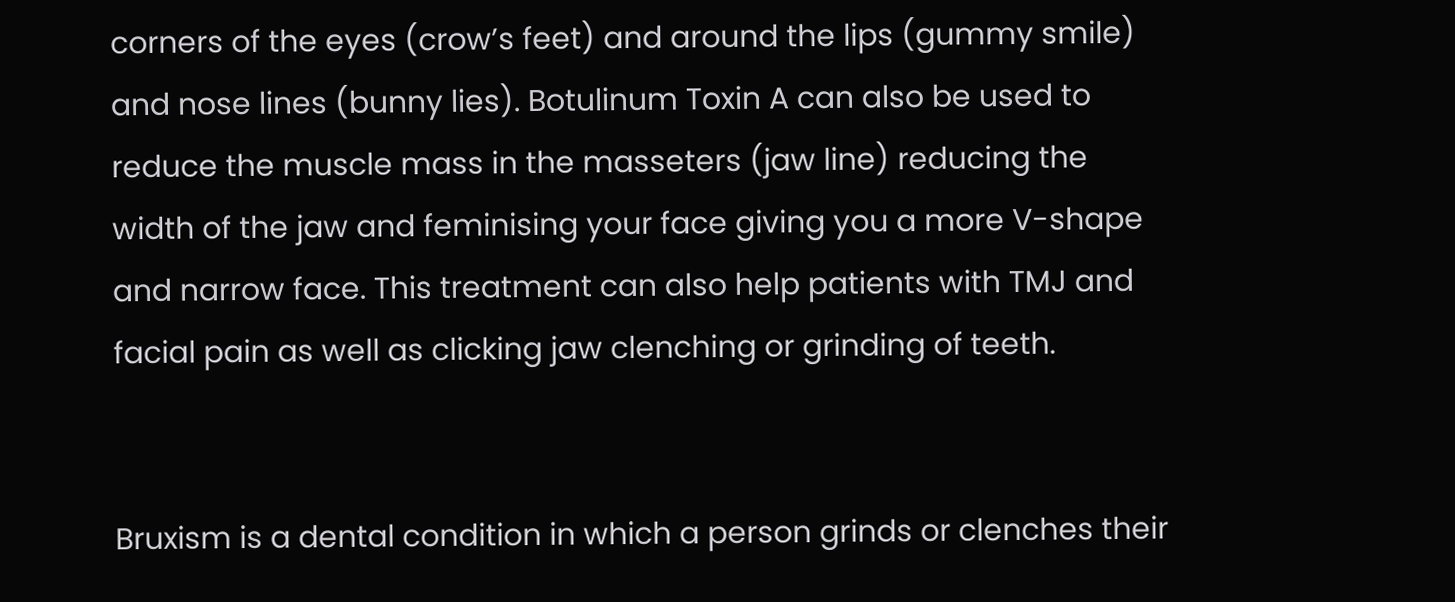corners of the eyes (crow’s feet) and around the lips (gummy smile) and nose lines (bunny lies). Botulinum Toxin A can also be used to reduce the muscle mass in the masseters (jaw line) reducing the width of the jaw and feminising your face giving you a more V-shape and narrow face. This treatment can also help patients with TMJ and facial pain as well as clicking jaw clenching or grinding of teeth.


Bruxism is a dental condition in which a person grinds or clenches their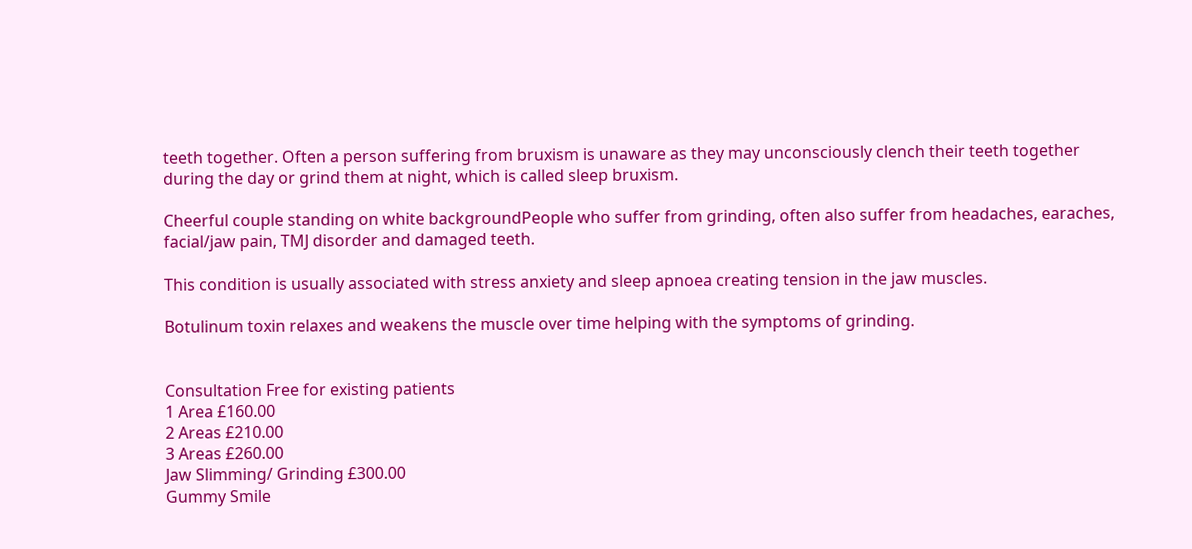teeth together. Often a person suffering from bruxism is unaware as they may unconsciously clench their teeth together during the day or grind them at night, which is called sleep bruxism.

Cheerful couple standing on white backgroundPeople who suffer from grinding, often also suffer from headaches, earaches, facial/jaw pain, TMJ disorder and damaged teeth.

This condition is usually associated with stress anxiety and sleep apnoea creating tension in the jaw muscles.

Botulinum toxin relaxes and weakens the muscle over time helping with the symptoms of grinding.


Consultation Free for existing patients
1 Area £160.00
2 Areas £210.00
3 Areas £260.00
Jaw Slimming/ Grinding £300.00
Gummy Smile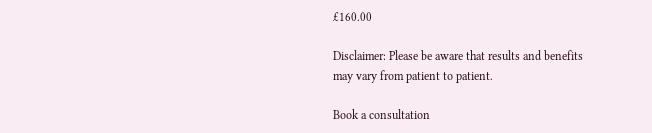£160.00

Disclaimer: Please be aware that results and benefits may vary from patient to patient.

Book a consultation